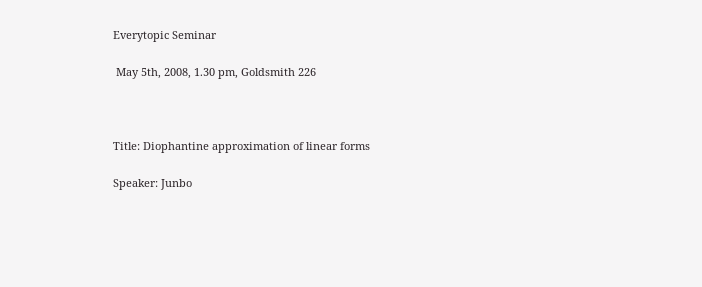Everytopic Seminar

 May 5th, 2008, 1.30 pm, Goldsmith 226



Title: Diophantine approximation of linear forms

Speaker: Junbo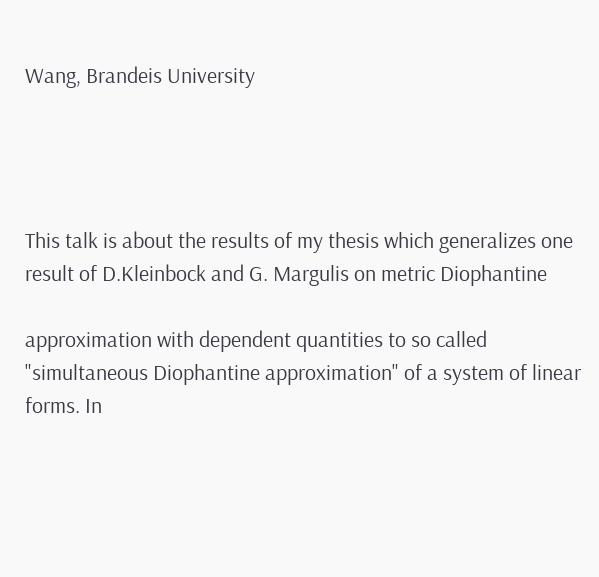Wang, Brandeis University




This talk is about the results of my thesis which generalizes one result of D.Kleinbock and G. Margulis on metric Diophantine

approximation with dependent quantities to so called "simultaneous Diophantine approximation" of a system of linear forms. In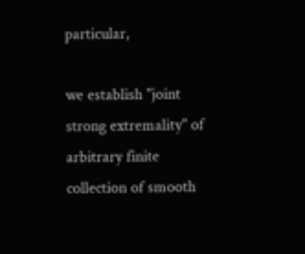particular,

we establish "joint strong extremality" of arbitrary finite collection of smooth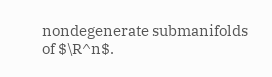nondegenerate submanifolds of $\R^n$.